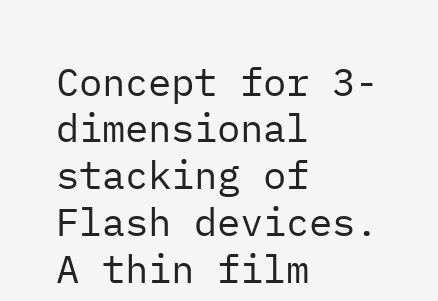Concept for 3-dimensional stacking of Flash devices. A thin film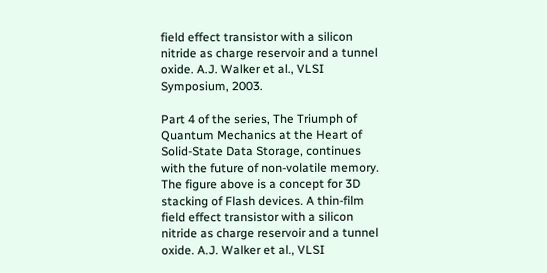field effect transistor with a silicon nitride as charge reservoir and a tunnel oxide. A.J. Walker et al., VLSI Symposium, 2003.

Part 4 of the series, The Triumph of Quantum Mechanics at the Heart of Solid-State Data Storage, continues with the future of non-volatile memory. The figure above is a concept for 3D stacking of Flash devices. A thin-film field effect transistor with a silicon nitride as charge reservoir and a tunnel oxide. A.J. Walker et al., VLSI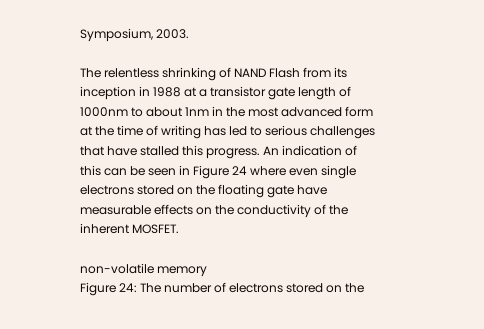Symposium, 2003.

The relentless shrinking of NAND Flash from its inception in 1988 at a transistor gate length of 1000nm to about 1nm in the most advanced form at the time of writing has led to serious challenges that have stalled this progress. An indication of this can be seen in Figure 24 where even single electrons stored on the floating gate have measurable effects on the conductivity of the inherent MOSFET.

non-volatile memory
Figure 24: The number of electrons stored on the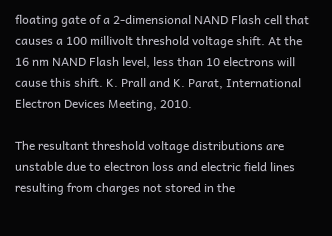floating gate of a 2-dimensional NAND Flash cell that causes a 100 millivolt threshold voltage shift. At the 16 nm NAND Flash level, less than 10 electrons will cause this shift. K. Prall and K. Parat, International Electron Devices Meeting, 2010.

The resultant threshold voltage distributions are unstable due to electron loss and electric field lines resulting from charges not stored in the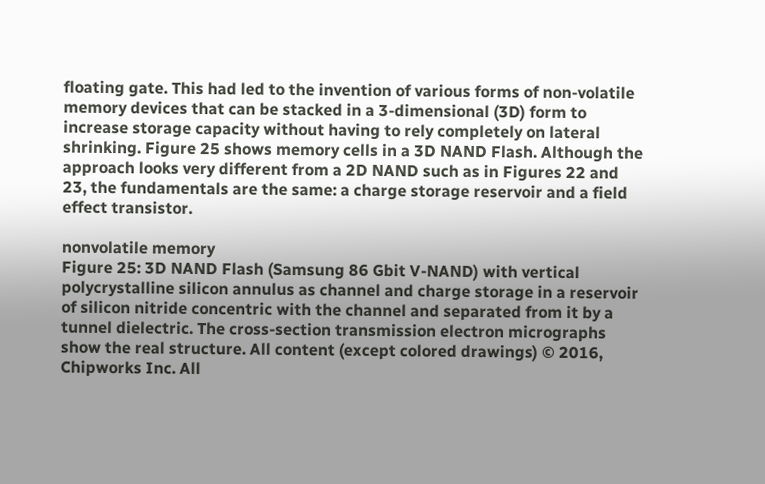floating gate. This had led to the invention of various forms of non-volatile memory devices that can be stacked in a 3-dimensional (3D) form to increase storage capacity without having to rely completely on lateral shrinking. Figure 25 shows memory cells in a 3D NAND Flash. Although the approach looks very different from a 2D NAND such as in Figures 22 and 23, the fundamentals are the same: a charge storage reservoir and a field effect transistor.

nonvolatile memory
Figure 25: 3D NAND Flash (Samsung 86 Gbit V-NAND) with vertical polycrystalline silicon annulus as channel and charge storage in a reservoir of silicon nitride concentric with the channel and separated from it by a tunnel dielectric. The cross-section transmission electron micrographs show the real structure. All content (except colored drawings) © 2016, Chipworks Inc. All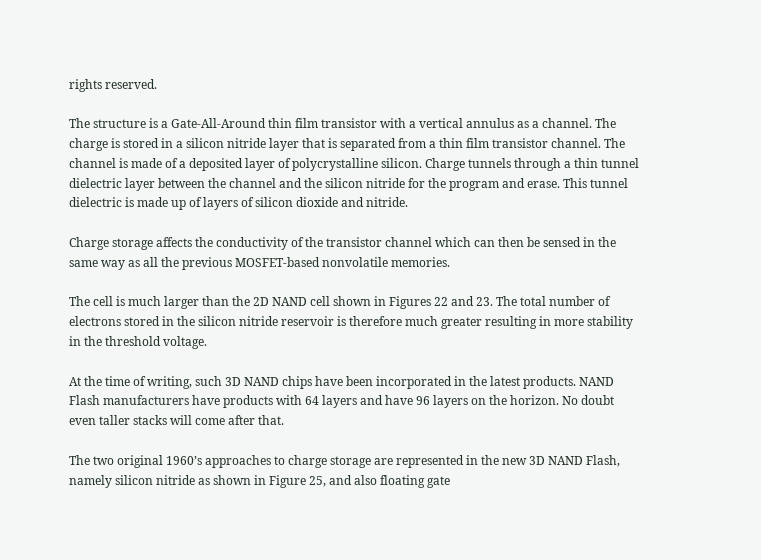rights reserved.

The structure is a Gate-All-Around thin film transistor with a vertical annulus as a channel. The charge is stored in a silicon nitride layer that is separated from a thin film transistor channel. The channel is made of a deposited layer of polycrystalline silicon. Charge tunnels through a thin tunnel dielectric layer between the channel and the silicon nitride for the program and erase. This tunnel dielectric is made up of layers of silicon dioxide and nitride.

Charge storage affects the conductivity of the transistor channel which can then be sensed in the same way as all the previous MOSFET-based nonvolatile memories.

The cell is much larger than the 2D NAND cell shown in Figures 22 and 23. The total number of electrons stored in the silicon nitride reservoir is therefore much greater resulting in more stability in the threshold voltage.

At the time of writing, such 3D NAND chips have been incorporated in the latest products. NAND Flash manufacturers have products with 64 layers and have 96 layers on the horizon. No doubt even taller stacks will come after that.

The two original 1960’s approaches to charge storage are represented in the new 3D NAND Flash, namely silicon nitride as shown in Figure 25, and also floating gate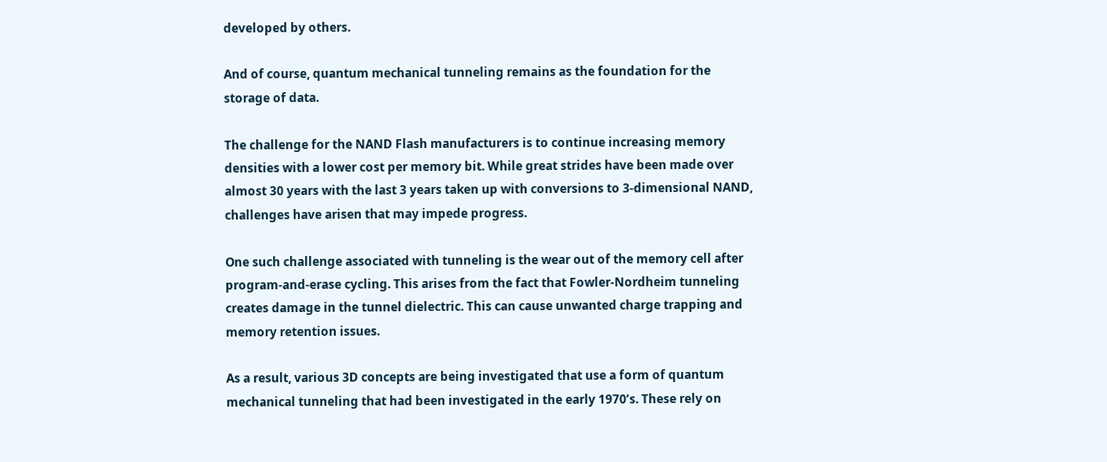developed by others.

And of course, quantum mechanical tunneling remains as the foundation for the storage of data.

The challenge for the NAND Flash manufacturers is to continue increasing memory densities with a lower cost per memory bit. While great strides have been made over almost 30 years with the last 3 years taken up with conversions to 3-dimensional NAND, challenges have arisen that may impede progress.

One such challenge associated with tunneling is the wear out of the memory cell after program-and-erase cycling. This arises from the fact that Fowler-Nordheim tunneling creates damage in the tunnel dielectric. This can cause unwanted charge trapping and memory retention issues.

As a result, various 3D concepts are being investigated that use a form of quantum mechanical tunneling that had been investigated in the early 1970’s. These rely on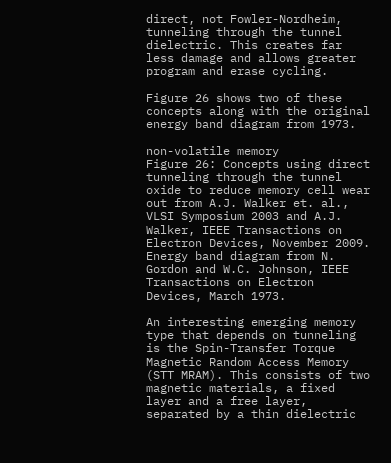direct, not Fowler-Nordheim, tunneling through the tunnel dielectric. This creates far less damage and allows greater program and erase cycling.

Figure 26 shows two of these concepts along with the original energy band diagram from 1973.

non-volatile memory
Figure 26: Concepts using direct tunneling through the tunnel oxide to reduce memory cell wear out from A.J. Walker et. al., VLSI Symposium 2003 and A.J. Walker, IEEE Transactions on Electron Devices, November 2009. Energy band diagram from N. Gordon and W.C. Johnson, IEEE Transactions on Electron Devices, March 1973.

An interesting emerging memory type that depends on tunneling is the Spin-Transfer Torque Magnetic Random Access Memory (STT MRAM). This consists of two magnetic materials, a fixed layer and a free layer, separated by a thin dielectric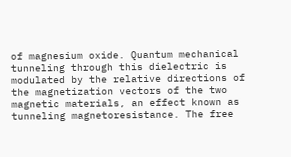of magnesium oxide. Quantum mechanical tunneling through this dielectric is modulated by the relative directions of the magnetization vectors of the two magnetic materials, an effect known as tunneling magnetoresistance. The free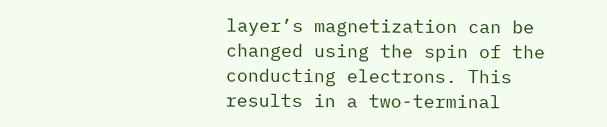layer’s magnetization can be changed using the spin of the conducting electrons. This results in a two-terminal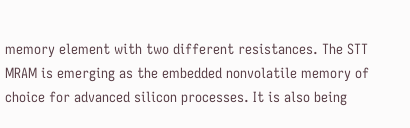memory element with two different resistances. The STT MRAM is emerging as the embedded nonvolatile memory of choice for advanced silicon processes. It is also being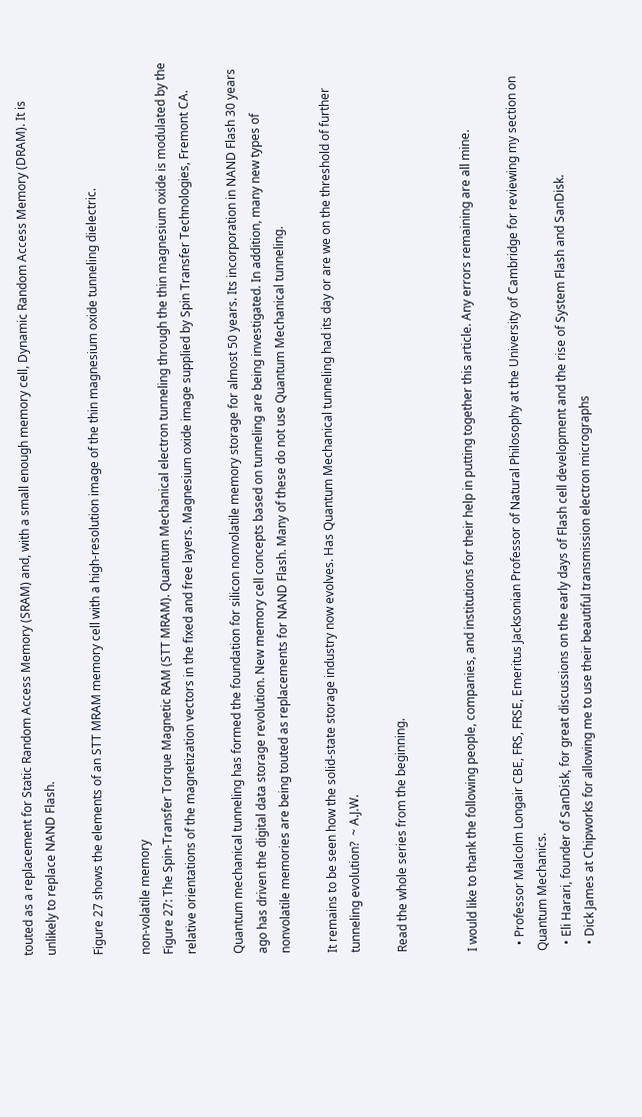touted as a replacement for Static Random Access Memory (SRAM) and, with a small enough memory cell, Dynamic Random Access Memory (DRAM). It is unlikely to replace NAND Flash.

Figure 27 shows the elements of an STT MRAM memory cell with a high-resolution image of the thin magnesium oxide tunneling dielectric.

non-volatile memory
Figure 27: The Spin-Transfer Torque Magnetic RAM (STT MRAM). Quantum Mechanical electron tunneling through the thin magnesium oxide is modulated by the relative orientations of the magnetization vectors in the fixed and free layers. Magnesium oxide image supplied by Spin Transfer Technologies, Fremont CA.

Quantum mechanical tunneling has formed the foundation for silicon nonvolatile memory storage for almost 50 years. Its incorporation in NAND Flash 30 years ago has driven the digital data storage revolution. New memory cell concepts based on tunneling are being investigated. In addition, many new types of nonvolatile memories are being touted as replacements for NAND Flash. Many of these do not use Quantum Mechanical tunneling.

It remains to be seen how the solid-state storage industry now evolves. Has Quantum Mechanical tunneling had its day or are we on the threshold of further tunneling evolution?  ~ A.J.W.

Read the whole series from the beginning.


I would like to thank the following people, companies, and institutions for their help in putting together this article. Any errors remaining are all mine.

  • Professor Malcolm Longair CBE, FRS, FRSE, Emeritus Jacksonian Professor of Natural Philosophy at the University of Cambridge for reviewing my section on Quantum Mechanics.
  • Eli Harari, founder of SanDisk, for great discussions on the early days of Flash cell development and the rise of System Flash and SanDisk.
  • Dick James at Chipworks for allowing me to use their beautiful transmission electron micrographs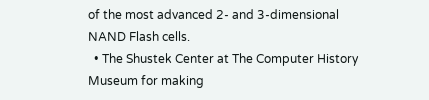of the most advanced 2- and 3-dimensional NAND Flash cells.
  • The Shustek Center at The Computer History Museum for making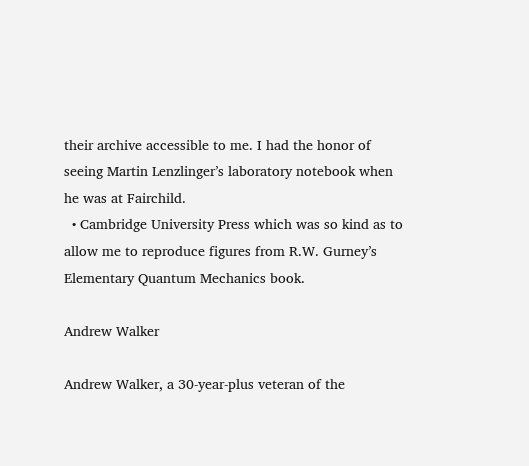their archive accessible to me. I had the honor of seeing Martin Lenzlinger’s laboratory notebook when he was at Fairchild.
  • Cambridge University Press which was so kind as to allow me to reproduce figures from R.W. Gurney’s Elementary Quantum Mechanics book.

Andrew Walker

Andrew Walker, a 30-year-plus veteran of the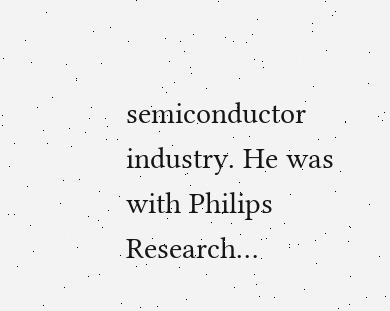semiconductor industry. He was with Philips Research…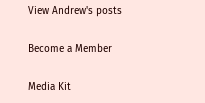View Andrew's posts

Become a Member

Media Kit